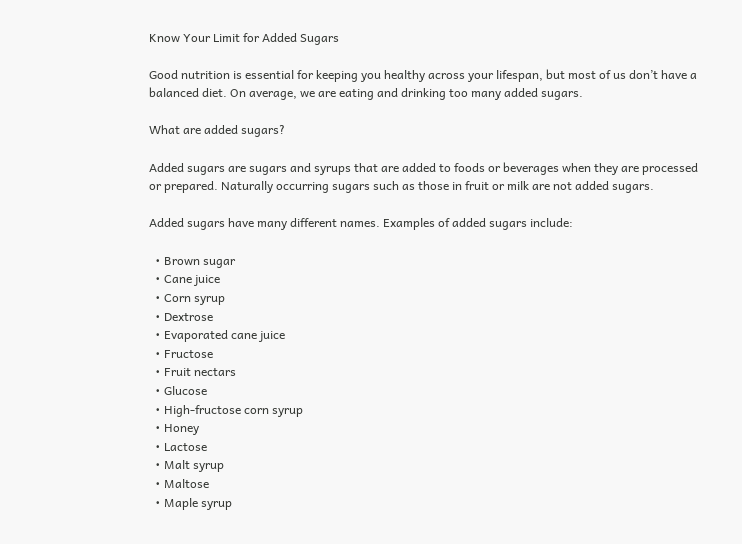Know Your Limit for Added Sugars

Good nutrition is essential for keeping you healthy across your lifespan, but most of us don’t have a balanced diet. On average, we are eating and drinking too many added sugars.

What are added sugars?

Added sugars are sugars and syrups that are added to foods or beverages when they are processed or prepared. Naturally occurring sugars such as those in fruit or milk are not added sugars.

Added sugars have many different names. Examples of added sugars include:

  • Brown sugar
  • Cane juice
  • Corn syrup
  • Dextrose
  • Evaporated cane juice
  • Fructose
  • Fruit nectars
  • Glucose
  • High-fructose corn syrup
  • Honey
  • Lactose
  • Malt syrup
  • Maltose
  • Maple syrup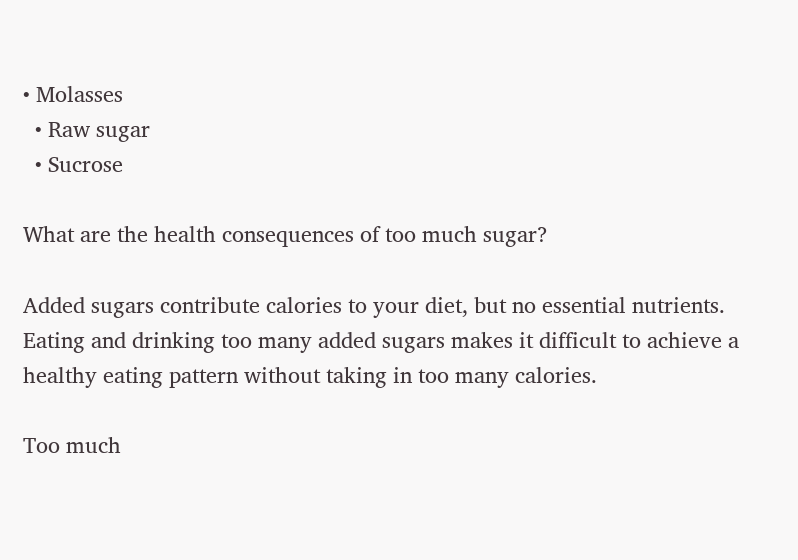• Molasses
  • Raw sugar
  • Sucrose

What are the health consequences of too much sugar?

Added sugars contribute calories to your diet, but no essential nutrients. Eating and drinking too many added sugars makes it difficult to achieve a healthy eating pattern without taking in too many calories.

Too much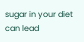sugar in your diet can lead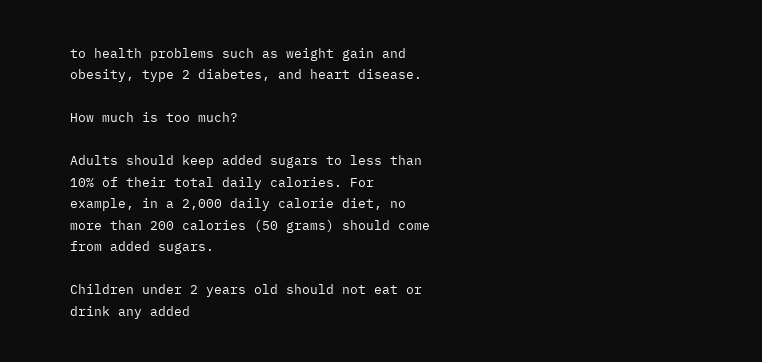to health problems such as weight gain and obesity, type 2 diabetes, and heart disease.

How much is too much?

Adults should keep added sugars to less than 10% of their total daily calories. For example, in a 2,000 daily calorie diet, no more than 200 calories (50 grams) should come from added sugars.

Children under 2 years old should not eat or drink any added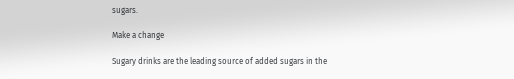sugars.

Make a change

Sugary drinks are the leading source of added sugars in the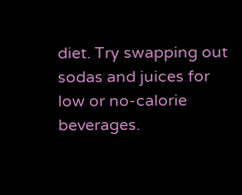diet. Try swapping out sodas and juices for low or no-calorie beverages.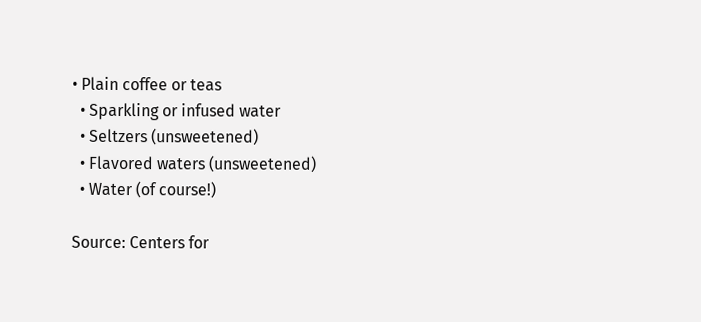• Plain coffee or teas
  • Sparkling or infused water
  • Seltzers (unsweetened)
  • Flavored waters (unsweetened)
  • Water (of course!)

Source: Centers for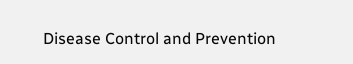Disease Control and Prevention